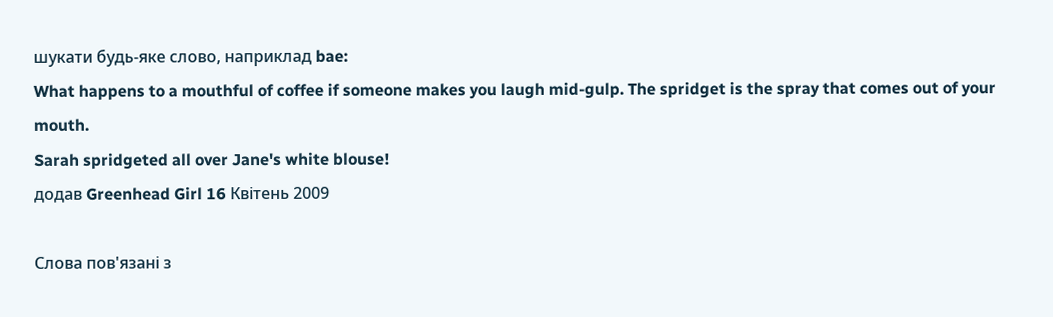шукати будь-яке слово, наприклад bae:
What happens to a mouthful of coffee if someone makes you laugh mid-gulp. The spridget is the spray that comes out of your mouth.
Sarah spridgeted all over Jane's white blouse!
додав Greenhead Girl 16 Квітень 2009

Слова пов'язані з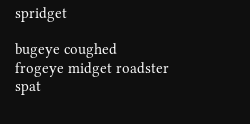spridget

bugeye coughed frogeye midget roadster spat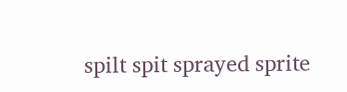spilt spit sprayed sprite